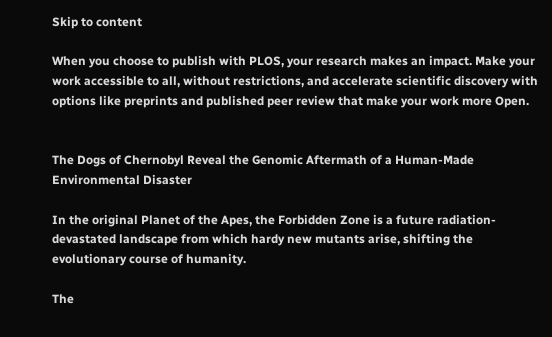Skip to content

When you choose to publish with PLOS, your research makes an impact. Make your work accessible to all, without restrictions, and accelerate scientific discovery with options like preprints and published peer review that make your work more Open.


The Dogs of Chernobyl Reveal the Genomic Aftermath of a Human-Made Environmental Disaster

In the original Planet of the Apes, the Forbidden Zone is a future radiation-devastated landscape from which hardy new mutants arise, shifting the evolutionary course of humanity.

The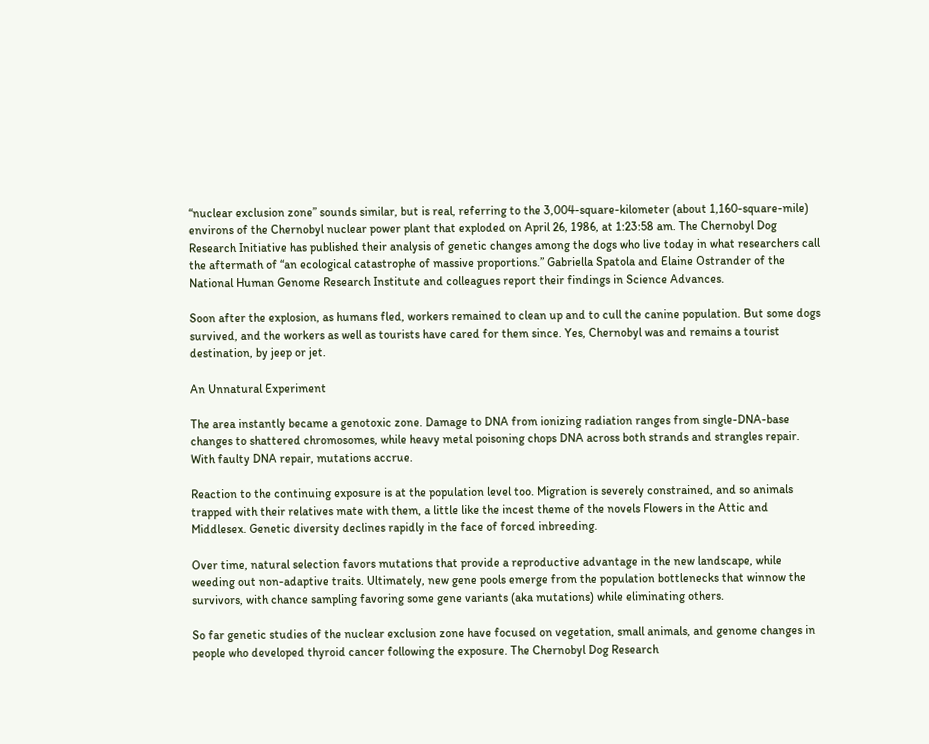“nuclear exclusion zone” sounds similar, but is real, referring to the 3,004-square-kilometer (about 1,160-square-mile) environs of the Chernobyl nuclear power plant that exploded on April 26, 1986, at 1:23:58 am. The Chernobyl Dog Research Initiative has published their analysis of genetic changes among the dogs who live today in what researchers call the aftermath of “an ecological catastrophe of massive proportions.” Gabriella Spatola and Elaine Ostrander of the National Human Genome Research Institute and colleagues report their findings in Science Advances.

Soon after the explosion, as humans fled, workers remained to clean up and to cull the canine population. But some dogs survived, and the workers as well as tourists have cared for them since. Yes, Chernobyl was and remains a tourist destination, by jeep or jet.

An Unnatural Experiment

The area instantly became a genotoxic zone. Damage to DNA from ionizing radiation ranges from single-DNA-base changes to shattered chromosomes, while heavy metal poisoning chops DNA across both strands and strangles repair. With faulty DNA repair, mutations accrue.

Reaction to the continuing exposure is at the population level too. Migration is severely constrained, and so animals trapped with their relatives mate with them, a little like the incest theme of the novels Flowers in the Attic and Middlesex. Genetic diversity declines rapidly in the face of forced inbreeding.

Over time, natural selection favors mutations that provide a reproductive advantage in the new landscape, while weeding out non-adaptive traits. Ultimately, new gene pools emerge from the population bottlenecks that winnow the survivors, with chance sampling favoring some gene variants (aka mutations) while eliminating others.

So far genetic studies of the nuclear exclusion zone have focused on vegetation, small animals, and genome changes in people who developed thyroid cancer following the exposure. The Chernobyl Dog Research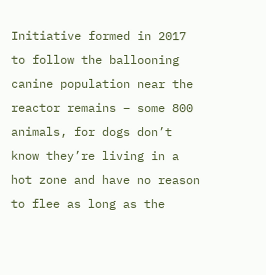Initiative formed in 2017 to follow the ballooning canine population near the reactor remains – some 800 animals, for dogs don’t know they’re living in a hot zone and have no reason to flee as long as the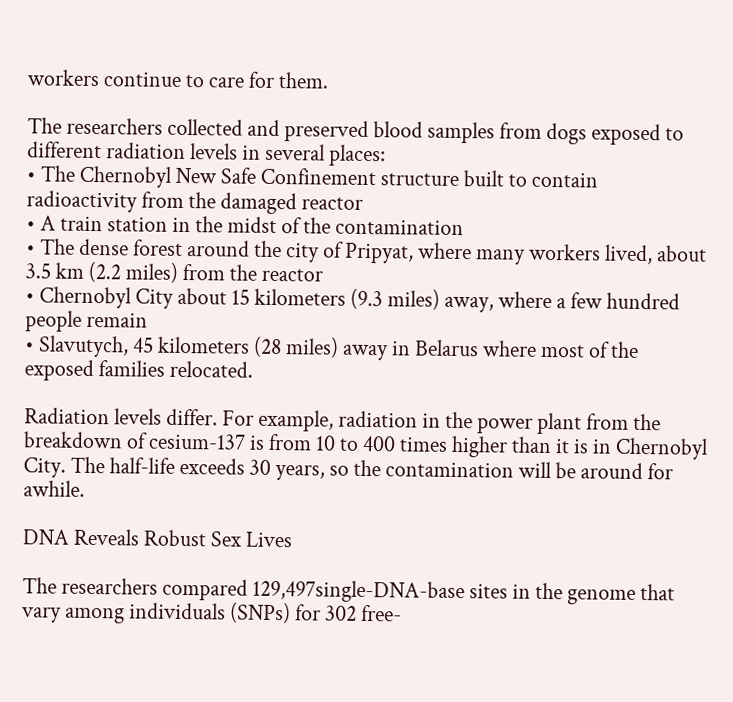workers continue to care for them.

The researchers collected and preserved blood samples from dogs exposed to different radiation levels in several places:
• The Chernobyl New Safe Confinement structure built to contain radioactivity from the damaged reactor
• A train station in the midst of the contamination
• The dense forest around the city of Pripyat, where many workers lived, about 3.5 km (2.2 miles) from the reactor
• Chernobyl City about 15 kilometers (9.3 miles) away, where a few hundred people remain
• Slavutych, 45 kilometers (28 miles) away in Belarus where most of the exposed families relocated.

Radiation levels differ. For example, radiation in the power plant from the breakdown of cesium-137 is from 10 to 400 times higher than it is in Chernobyl City. The half-life exceeds 30 years, so the contamination will be around for awhile.

DNA Reveals Robust Sex Lives

The researchers compared 129,497single-DNA-base sites in the genome that vary among individuals (SNPs) for 302 free-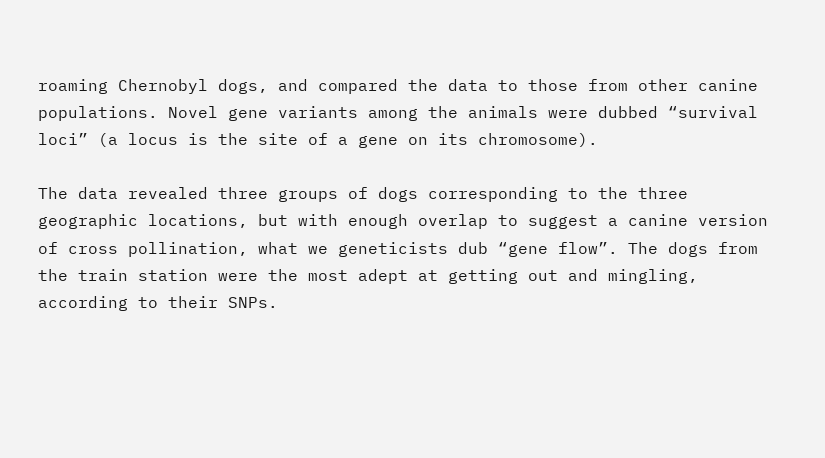roaming Chernobyl dogs, and compared the data to those from other canine populations. Novel gene variants among the animals were dubbed “survival loci” (a locus is the site of a gene on its chromosome).

The data revealed three groups of dogs corresponding to the three geographic locations, but with enough overlap to suggest a canine version of cross pollination, what we geneticists dub “gene flow”. The dogs from the train station were the most adept at getting out and mingling, according to their SNPs.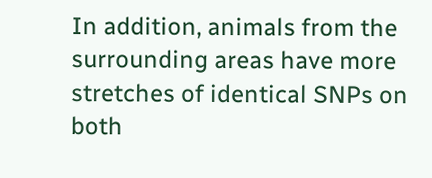In addition, animals from the surrounding areas have more stretches of identical SNPs on both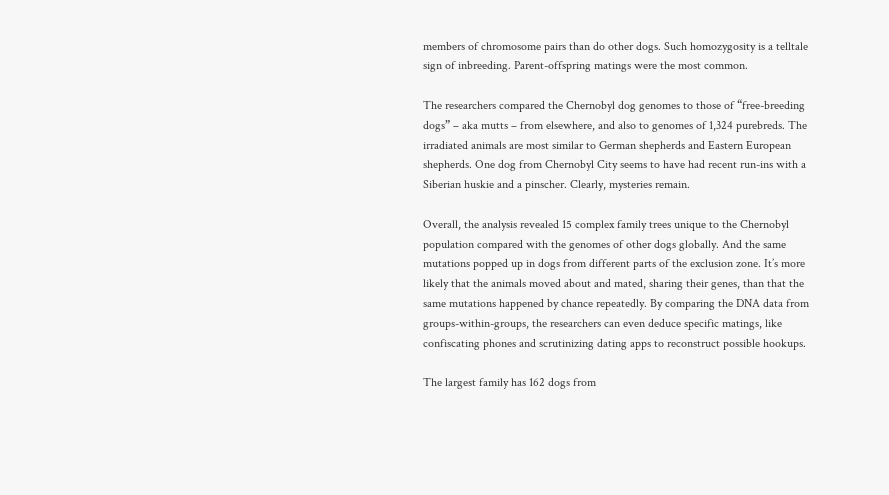members of chromosome pairs than do other dogs. Such homozygosity is a telltale sign of inbreeding. Parent-offspring matings were the most common.

The researchers compared the Chernobyl dog genomes to those of “free-breeding dogs” – aka mutts – from elsewhere, and also to genomes of 1,324 purebreds. The irradiated animals are most similar to German shepherds and Eastern European shepherds. One dog from Chernobyl City seems to have had recent run-ins with a Siberian huskie and a pinscher. Clearly, mysteries remain.

Overall, the analysis revealed 15 complex family trees unique to the Chernobyl population compared with the genomes of other dogs globally. And the same mutations popped up in dogs from different parts of the exclusion zone. It’s more likely that the animals moved about and mated, sharing their genes, than that the same mutations happened by chance repeatedly. By comparing the DNA data from groups-within-groups, the researchers can even deduce specific matings, like confiscating phones and scrutinizing dating apps to reconstruct possible hookups.

The largest family has 162 dogs from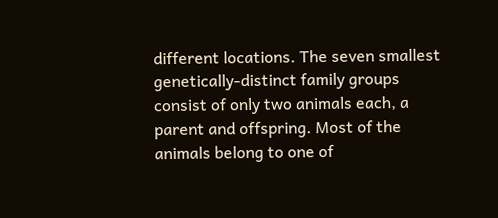different locations. The seven smallest genetically-distinct family groups consist of only two animals each, a parent and offspring. Most of the animals belong to one of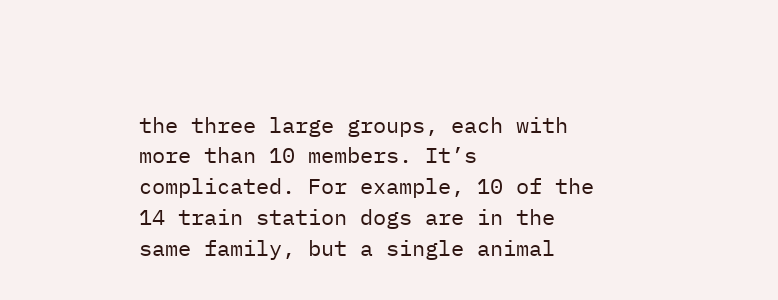the three large groups, each with more than 10 members. It’s complicated. For example, 10 of the 14 train station dogs are in the same family, but a single animal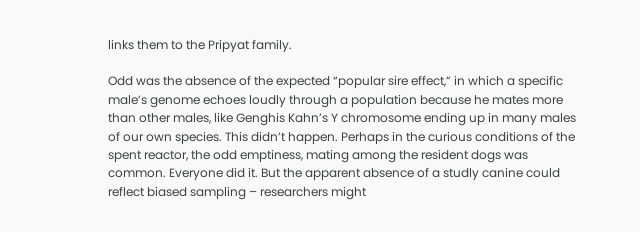links them to the Pripyat family.

Odd was the absence of the expected “popular sire effect,” in which a specific male’s genome echoes loudly through a population because he mates more than other males, like Genghis Kahn’s Y chromosome ending up in many males of our own species. This didn’t happen. Perhaps in the curious conditions of the spent reactor, the odd emptiness, mating among the resident dogs was common. Everyone did it. But the apparent absence of a studly canine could reflect biased sampling – researchers might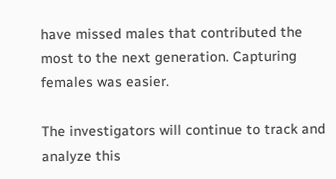have missed males that contributed the most to the next generation. Capturing females was easier.

The investigators will continue to track and analyze this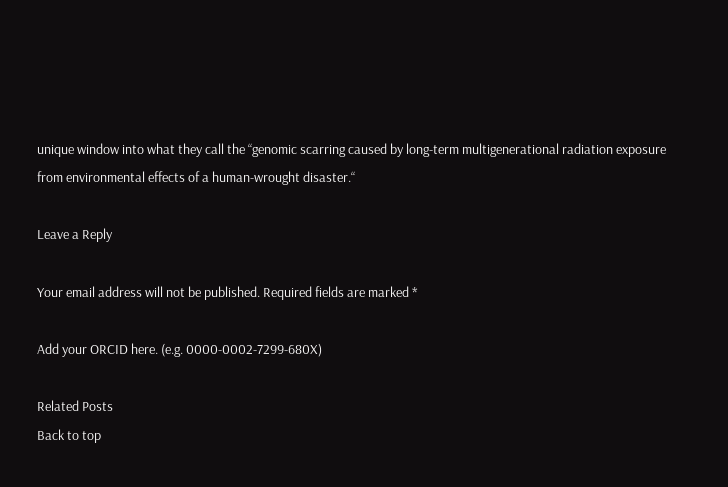unique window into what they call the “genomic scarring caused by long-term multigenerational radiation exposure from environmental effects of a human-wrought disaster.“

Leave a Reply

Your email address will not be published. Required fields are marked *

Add your ORCID here. (e.g. 0000-0002-7299-680X)

Related Posts
Back to top